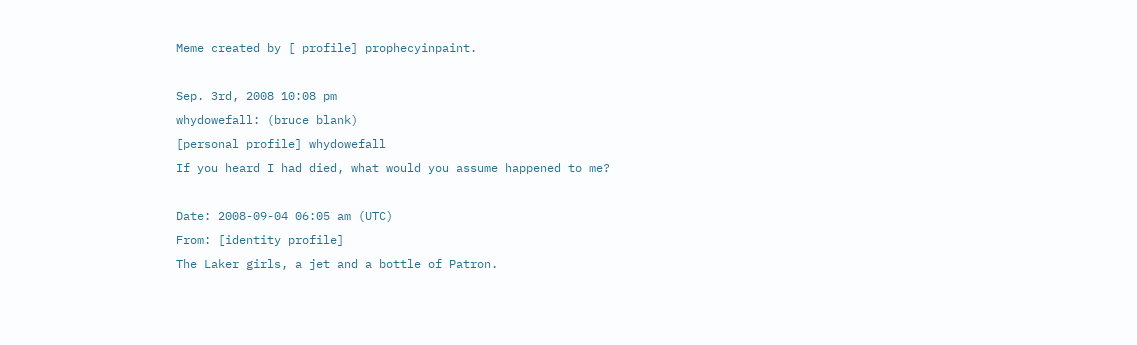Meme created by [ profile] prophecyinpaint.

Sep. 3rd, 2008 10:08 pm
whydowefall: (bruce blank)
[personal profile] whydowefall
If you heard I had died, what would you assume happened to me?

Date: 2008-09-04 06:05 am (UTC)
From: [identity profile]
The Laker girls, a jet and a bottle of Patron.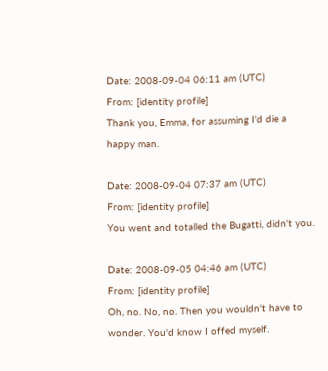Date: 2008-09-04 06:11 am (UTC)
From: [identity profile]
Thank you, Emma, for assuming I'd die a happy man.

Date: 2008-09-04 07:37 am (UTC)
From: [identity profile]
You went and totalled the Bugatti, didn't you.

Date: 2008-09-05 04:46 am (UTC)
From: [identity profile]
Oh, no. No, no. Then you wouldn't have to wonder. You'd know I offed myself.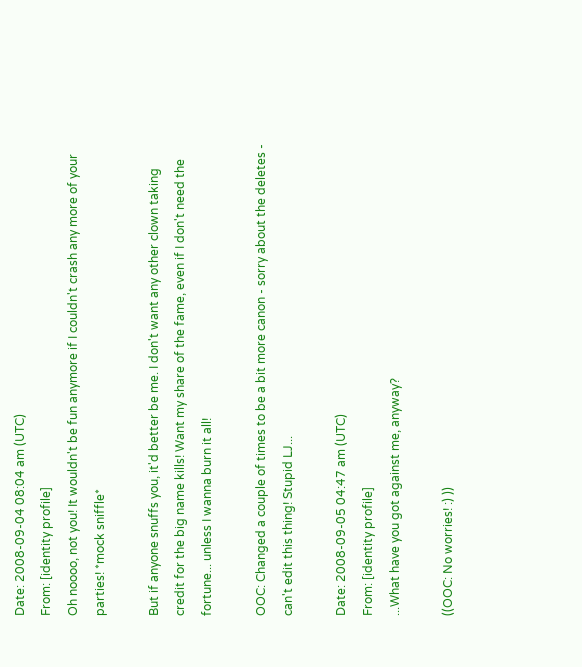Date: 2008-09-04 08:04 am (UTC)
From: [identity profile]
Oh noooo, not you! It wouldn't be fun anymore if I couldn't crash any more of your parties! *mock sniffle*

But if anyone snuffs you, it'd better be me. I don't want any other clown taking credit for the big name kills! Want my share of the fame, even if I don't need the fortune... unless I wanna burn it all!

OOC: Changed a couple of times to be a bit more canon - sorry about the deletes - can't edit this thing! Stupid LJ...

Date: 2008-09-05 04:47 am (UTC)
From: [identity profile]
...What have you got against me, anyway?

((OOC: No worries! :) ))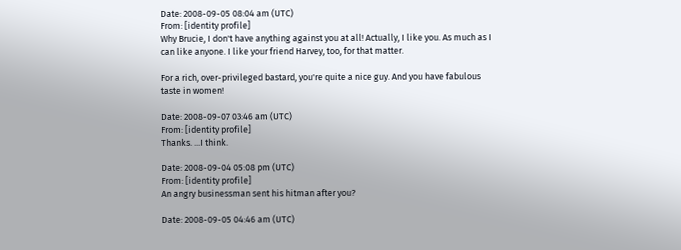Date: 2008-09-05 08:04 am (UTC)
From: [identity profile]
Why Brucie, I don't have anything against you at all! Actually, I like you. As much as I can like anyone. I like your friend Harvey, too, for that matter.

For a rich, over-privileged bastard, you're quite a nice guy. And you have fabulous taste in women!

Date: 2008-09-07 03:46 am (UTC)
From: [identity profile]
Thanks. ...I think.

Date: 2008-09-04 05:08 pm (UTC)
From: [identity profile]
An angry businessman sent his hitman after you?

Date: 2008-09-05 04:46 am (UTC)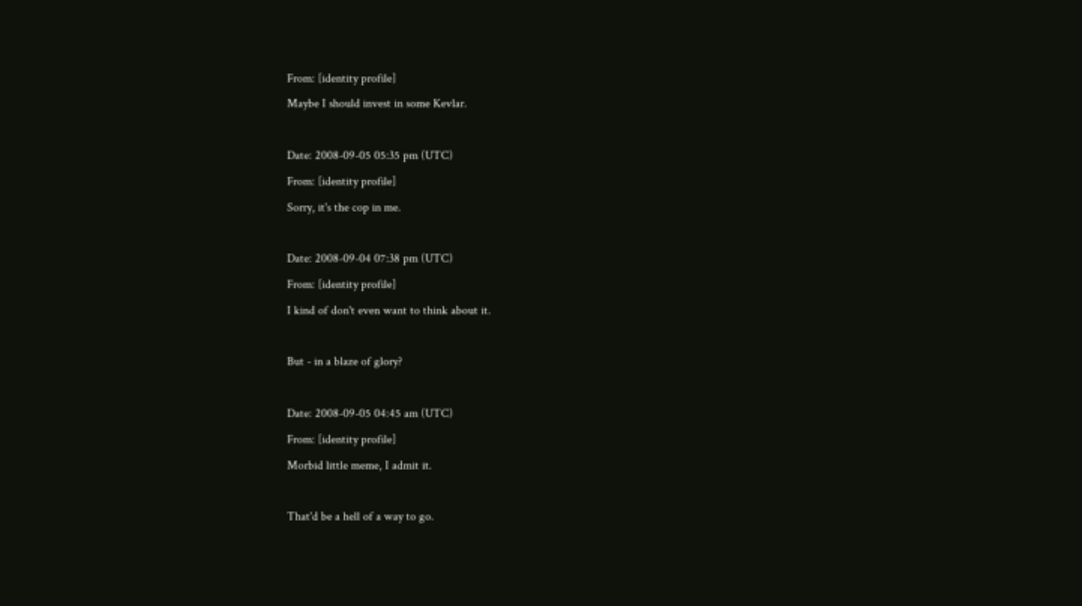From: [identity profile]
Maybe I should invest in some Kevlar.

Date: 2008-09-05 05:35 pm (UTC)
From: [identity profile]
Sorry, it's the cop in me.

Date: 2008-09-04 07:38 pm (UTC)
From: [identity profile]
I kind of don't even want to think about it.

But - in a blaze of glory?

Date: 2008-09-05 04:45 am (UTC)
From: [identity profile]
Morbid little meme, I admit it.

That'd be a hell of a way to go.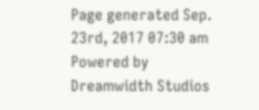Page generated Sep. 23rd, 2017 07:30 am
Powered by Dreamwidth Studios